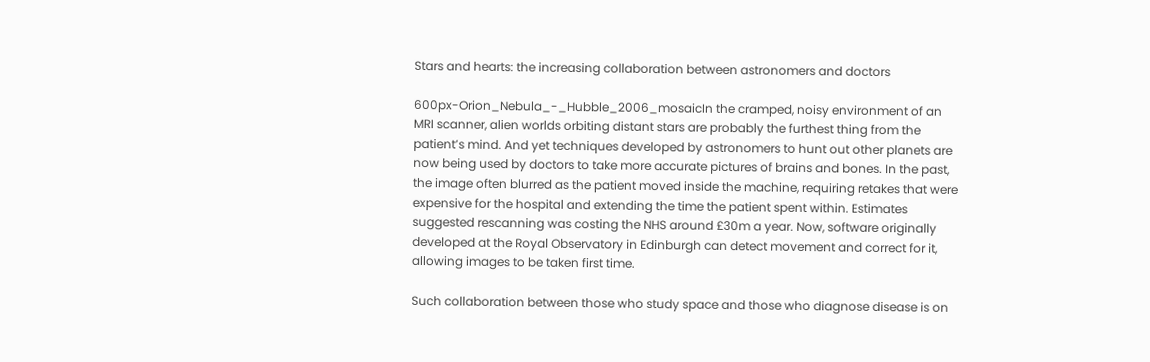Stars and hearts: the increasing collaboration between astronomers and doctors

600px-Orion_Nebula_-_Hubble_2006_mosaicIn the cramped, noisy environment of an MRI scanner, alien worlds orbiting distant stars are probably the furthest thing from the patient’s mind. And yet techniques developed by astronomers to hunt out other planets are now being used by doctors to take more accurate pictures of brains and bones. In the past, the image often blurred as the patient moved inside the machine, requiring retakes that were expensive for the hospital and extending the time the patient spent within. Estimates suggested rescanning was costing the NHS around £30m a year. Now, software originally developed at the Royal Observatory in Edinburgh can detect movement and correct for it, allowing images to be taken first time.

Such collaboration between those who study space and those who diagnose disease is on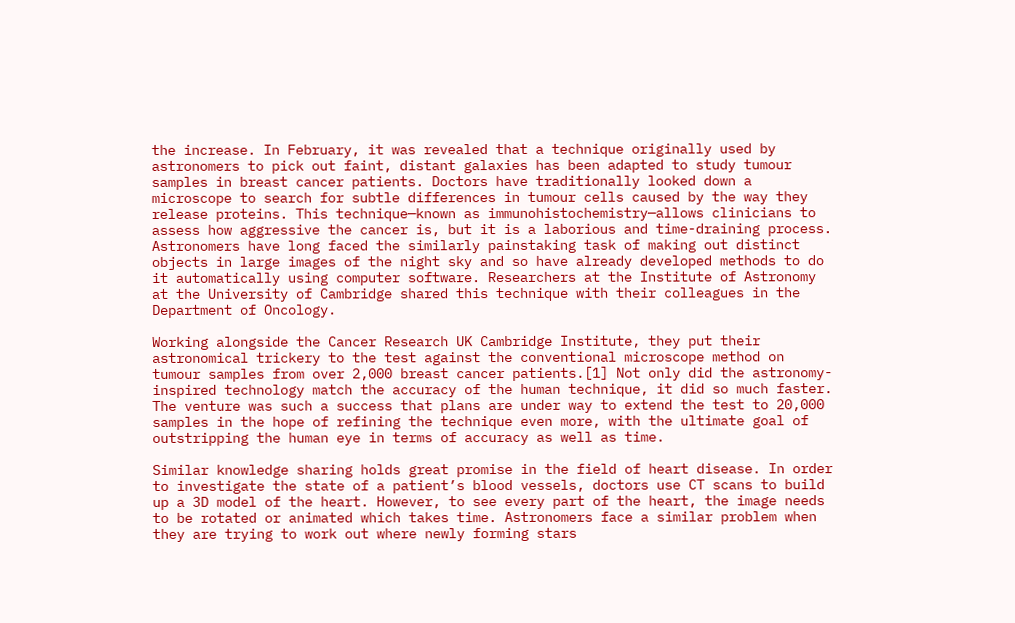the increase. In February, it was revealed that a technique originally used by astronomers to pick out faint, distant galaxies has been adapted to study tumour samples in breast cancer patients. Doctors have traditionally looked down a microscope to search for subtle differences in tumour cells caused by the way they release proteins. This technique—known as immunohistochemistry—allows clinicians to assess how aggressive the cancer is, but it is a laborious and time-draining process. Astronomers have long faced the similarly painstaking task of making out distinct objects in large images of the night sky and so have already developed methods to do it automatically using computer software. Researchers at the Institute of Astronomy at the University of Cambridge shared this technique with their colleagues in the Department of Oncology.

Working alongside the Cancer Research UK Cambridge Institute, they put their astronomical trickery to the test against the conventional microscope method on tumour samples from over 2,000 breast cancer patients.[1] Not only did the astronomy-inspired technology match the accuracy of the human technique, it did so much faster. The venture was such a success that plans are under way to extend the test to 20,000 samples in the hope of refining the technique even more, with the ultimate goal of outstripping the human eye in terms of accuracy as well as time.

Similar knowledge sharing holds great promise in the field of heart disease. In order to investigate the state of a patient’s blood vessels, doctors use CT scans to build up a 3D model of the heart. However, to see every part of the heart, the image needs to be rotated or animated which takes time. Astronomers face a similar problem when they are trying to work out where newly forming stars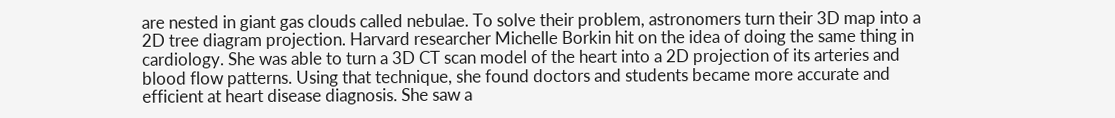are nested in giant gas clouds called nebulae. To solve their problem, astronomers turn their 3D map into a 2D tree diagram projection. Harvard researcher Michelle Borkin hit on the idea of doing the same thing in cardiology. She was able to turn a 3D CT scan model of the heart into a 2D projection of its arteries and blood flow patterns. Using that technique, she found doctors and students became more accurate and efficient at heart disease diagnosis. She saw a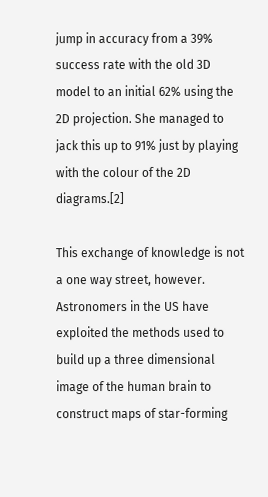jump in accuracy from a 39% success rate with the old 3D model to an initial 62% using the 2D projection. She managed to jack this up to 91% just by playing with the colour of the 2D diagrams.[2]

This exchange of knowledge is not a one way street, however. Astronomers in the US have exploited the methods used to build up a three dimensional image of the human brain to construct maps of star-forming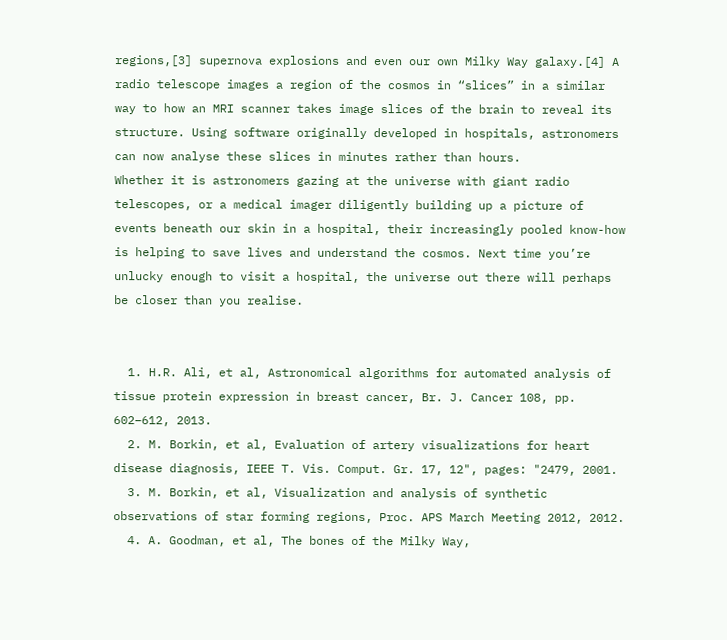regions,[3] supernova explosions and even our own Milky Way galaxy.[4] A radio telescope images a region of the cosmos in “slices” in a similar way to how an MRI scanner takes image slices of the brain to reveal its structure. Using software originally developed in hospitals, astronomers can now analyse these slices in minutes rather than hours.
Whether it is astronomers gazing at the universe with giant radio telescopes, or a medical imager diligently building up a picture of events beneath our skin in a hospital, their increasingly pooled know-how is helping to save lives and understand the cosmos. Next time you’re unlucky enough to visit a hospital, the universe out there will perhaps be closer than you realise.


  1. H.R. Ali, et al, Astronomical algorithms for automated analysis of tissue protein expression in breast cancer, Br. J. Cancer 108, pp. 602–612, 2013.
  2. M. Borkin, et al, Evaluation of artery visualizations for heart disease diagnosis, IEEE T. Vis. Comput. Gr. 17, 12", pages: "2479, 2001.
  3. M. Borkin, et al, Visualization and analysis of synthetic observations of star forming regions, Proc. APS March Meeting 2012, 2012.
  4. A. Goodman, et al, The bones of the Milky Way,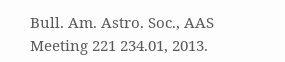Bull. Am. Astro. Soc., AAS Meeting 221 234.01, 2013.